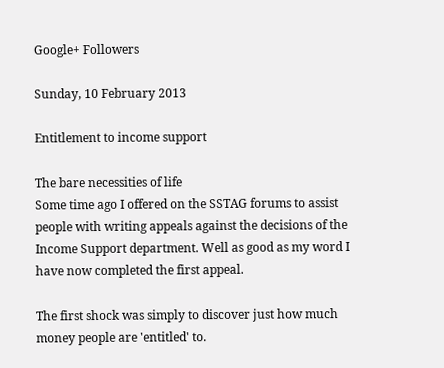Google+ Followers

Sunday, 10 February 2013

Entitlement to income support

The bare necessities of life
Some time ago I offered on the SSTAG forums to assist people with writing appeals against the decisions of the Income Support department. Well as good as my word I have now completed the first appeal.

The first shock was simply to discover just how much money people are 'entitled' to.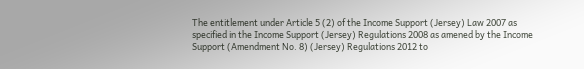The entitlement under Article 5 (2) of the Income Support (Jersey) Law 2007 as specified in the Income Support (Jersey) Regulations 2008 as amened by the Income Support (Amendment No. 8) (Jersey) Regulations 2012 to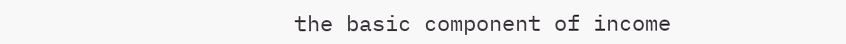the basic component of income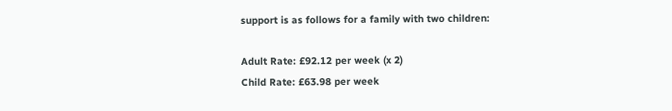support is as follows for a family with two children:

Adult Rate: £92.12 per week (x 2)
Child Rate: £63.98 per week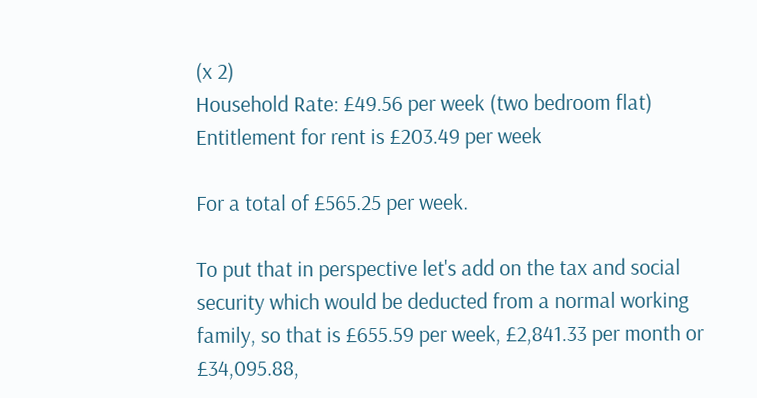(x 2)
Household Rate: £49.56 per week (two bedroom flat)
Entitlement for rent is £203.49 per week

For a total of £565.25 per week.

To put that in perspective let's add on the tax and social security which would be deducted from a normal working family, so that is £655.59 per week, £2,841.33 per month or £34,095.88,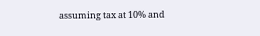assuming tax at 10% and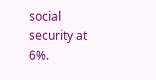social security at 6%.